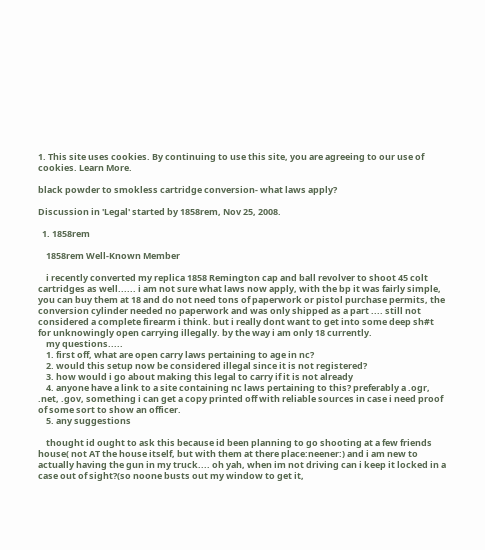1. This site uses cookies. By continuing to use this site, you are agreeing to our use of cookies. Learn More.

black powder to smokless cartridge conversion- what laws apply?

Discussion in 'Legal' started by 1858rem, Nov 25, 2008.

  1. 1858rem

    1858rem Well-Known Member

    i recently converted my replica 1858 Remington cap and ball revolver to shoot 45 colt cartridges as well...... i am not sure what laws now apply, with the bp it was fairly simple, you can buy them at 18 and do not need tons of paperwork or pistol purchase permits, the conversion cylinder needed no paperwork and was only shipped as a part .... still not considered a complete firearm i think. but i really dont want to get into some deep sh#t for unknowingly open carrying illegally. by the way i am only 18 currently.
    my questions.....
    1. first off, what are open carry laws pertaining to age in nc?
    2. would this setup now be considered illegal since it is not registered?
    3. how would i go about making this legal to carry if it is not already
    4. anyone have a link to a site containing nc laws pertaining to this? preferably a .ogr, .net, .gov, something i can get a copy printed off with reliable sources in case i need proof of some sort to show an officer.
    5. any suggestions

    thought id ought to ask this because id been planning to go shooting at a few friends house( not AT the house itself, but with them at there place:neener:) and i am new to actually having the gun in my truck.... oh yah, when im not driving can i keep it locked in a case out of sight?(so noone busts out my window to get it,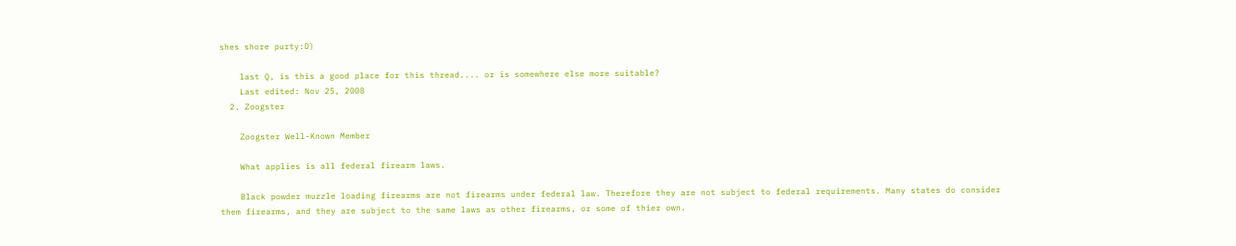shes shore purty:D)

    last Q, is this a good place for this thread.... or is somewhere else more suitable?
    Last edited: Nov 25, 2008
  2. Zoogster

    Zoogster Well-Known Member

    What applies is all federal firearm laws.

    Black powder muzzle loading firearms are not firearms under federal law. Therefore they are not subject to federal requirements. Many states do consider them firearms, and they are subject to the same laws as other firearms, or some of thier own.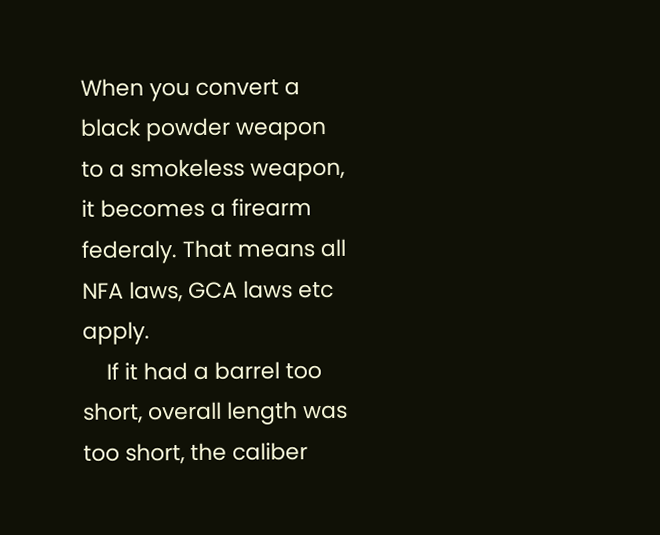When you convert a black powder weapon to a smokeless weapon, it becomes a firearm federaly. That means all NFA laws, GCA laws etc apply.
    If it had a barrel too short, overall length was too short, the caliber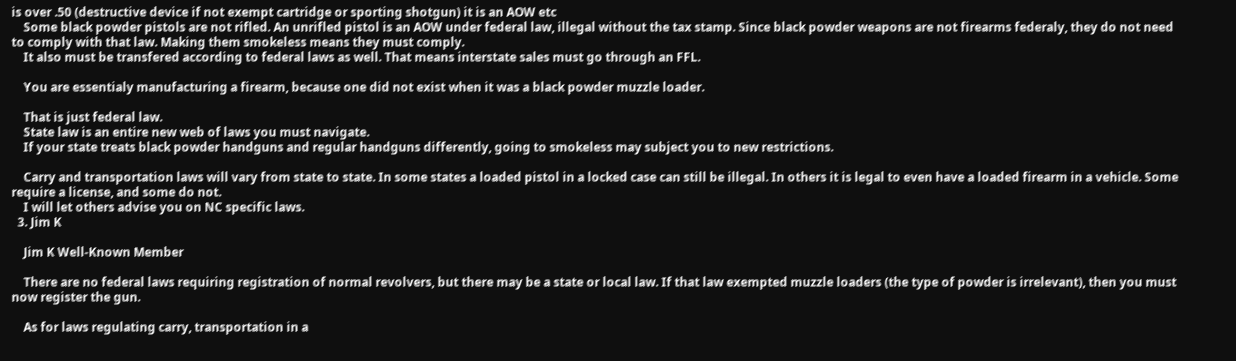is over .50 (destructive device if not exempt cartridge or sporting shotgun) it is an AOW etc
    Some black powder pistols are not rifled. An unrifled pistol is an AOW under federal law, illegal without the tax stamp. Since black powder weapons are not firearms federaly, they do not need to comply with that law. Making them smokeless means they must comply.
    It also must be transfered according to federal laws as well. That means interstate sales must go through an FFL.

    You are essentialy manufacturing a firearm, because one did not exist when it was a black powder muzzle loader.

    That is just federal law.
    State law is an entire new web of laws you must navigate.
    If your state treats black powder handguns and regular handguns differently, going to smokeless may subject you to new restrictions.

    Carry and transportation laws will vary from state to state. In some states a loaded pistol in a locked case can still be illegal. In others it is legal to even have a loaded firearm in a vehicle. Some require a license, and some do not.
    I will let others advise you on NC specific laws.
  3. Jim K

    Jim K Well-Known Member

    There are no federal laws requiring registration of normal revolvers, but there may be a state or local law. If that law exempted muzzle loaders (the type of powder is irrelevant), then you must now register the gun.

    As for laws regulating carry, transportation in a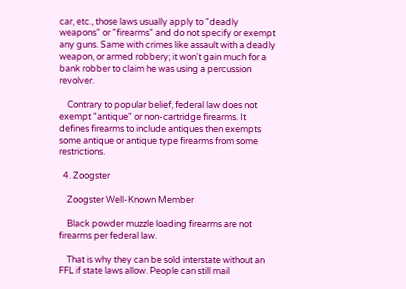car, etc., those laws usually apply to "deadly weapons" or "firearms" and do not specify or exempt any guns. Same with crimes like assault with a deadly weapon, or armed robbery; it won't gain much for a bank robber to claim he was using a percussion revolver.

    Contrary to popular belief, federal law does not exempt "antique" or non-cartridge firearms. It defines firearms to include antiques then exempts some antique or antique type firearms from some restrictions.

  4. Zoogster

    Zoogster Well-Known Member

    Black powder muzzle loading firearms are not firearms per federal law.

    That is why they can be sold interstate without an FFL if state laws allow. People can still mail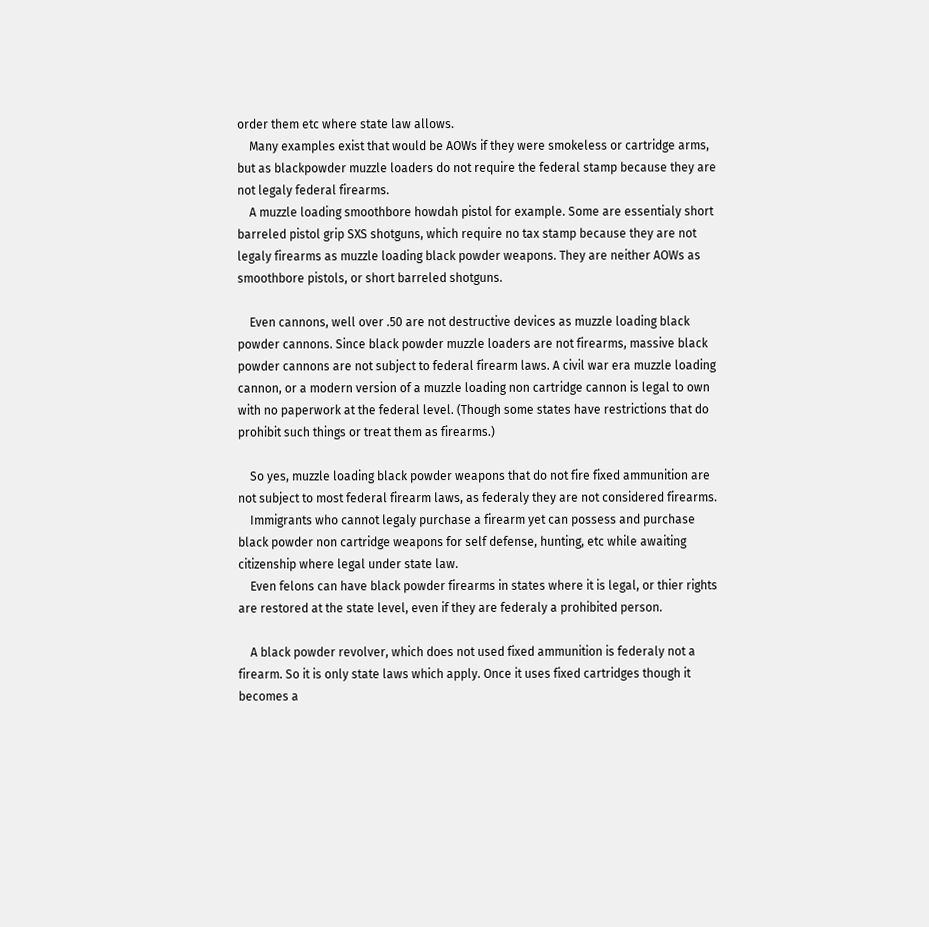order them etc where state law allows.
    Many examples exist that would be AOWs if they were smokeless or cartridge arms, but as blackpowder muzzle loaders do not require the federal stamp because they are not legaly federal firearms.
    A muzzle loading smoothbore howdah pistol for example. Some are essentialy short barreled pistol grip SXS shotguns, which require no tax stamp because they are not legaly firearms as muzzle loading black powder weapons. They are neither AOWs as smoothbore pistols, or short barreled shotguns.

    Even cannons, well over .50 are not destructive devices as muzzle loading black powder cannons. Since black powder muzzle loaders are not firearms, massive black powder cannons are not subject to federal firearm laws. A civil war era muzzle loading cannon, or a modern version of a muzzle loading non cartridge cannon is legal to own with no paperwork at the federal level. (Though some states have restrictions that do prohibit such things or treat them as firearms.)

    So yes, muzzle loading black powder weapons that do not fire fixed ammunition are not subject to most federal firearm laws, as federaly they are not considered firearms.
    Immigrants who cannot legaly purchase a firearm yet can possess and purchase black powder non cartridge weapons for self defense, hunting, etc while awaiting citizenship where legal under state law.
    Even felons can have black powder firearms in states where it is legal, or thier rights are restored at the state level, even if they are federaly a prohibited person.

    A black powder revolver, which does not used fixed ammunition is federaly not a firearm. So it is only state laws which apply. Once it uses fixed cartridges though it becomes a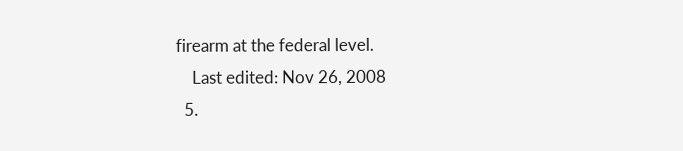firearm at the federal level.
    Last edited: Nov 26, 2008
  5.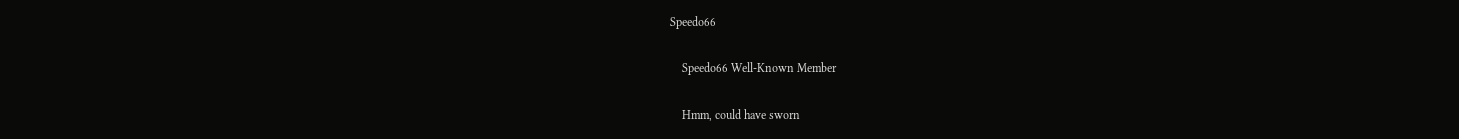Speedo66

    Speedo66 Well-Known Member

    Hmm, could have sworn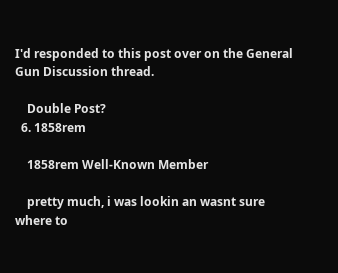I'd responded to this post over on the General Gun Discussion thread.

    Double Post?
  6. 1858rem

    1858rem Well-Known Member

    pretty much, i was lookin an wasnt sure where to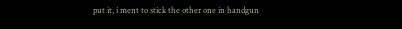put it, i ment to stick the other one in handgun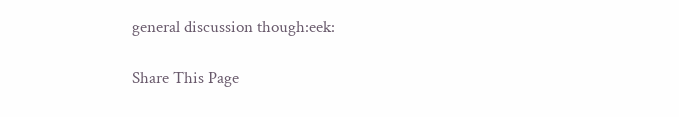general discussion though:eek:

Share This Page